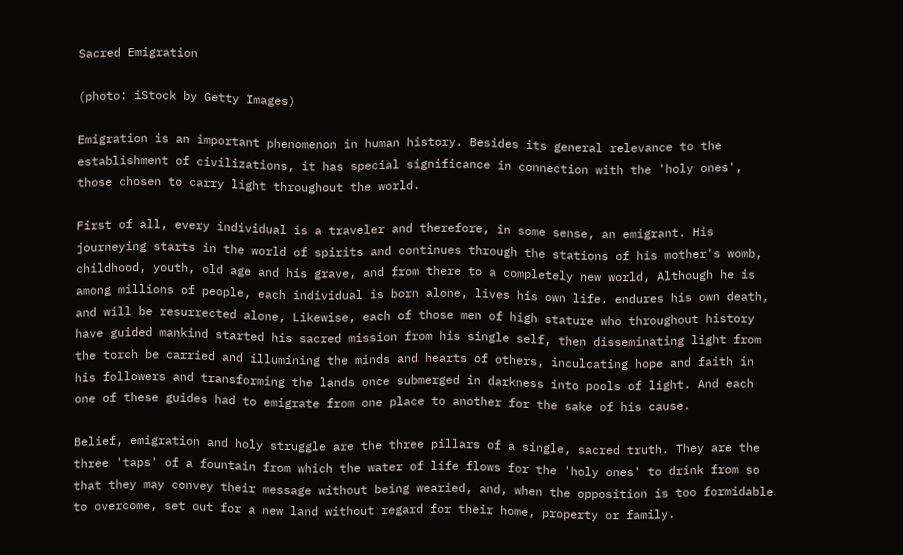Sacred Emigration

(photo: iStock by Getty Images)

Emigration is an important phenomenon in human history. Besides its general relevance to the establishment of civilizations, it has special significance in connection with the 'holy ones', those chosen to carry light throughout the world.

First of all, every individual is a traveler and therefore, in some sense, an emigrant. His journeying starts in the world of spirits and continues through the stations of his mother's womb, childhood, youth, old age and his grave, and from there to a completely new world, Although he is among millions of people, each individual is born alone, lives his own life. endures his own death, and will be resurrected alone, Likewise, each of those men of high stature who throughout history have guided mankind started his sacred mission from his single self, then disseminating light from the torch be carried and illumining the minds and hearts of others, inculcating hope and faith in his followers and transforming the lands once submerged in darkness into pools of light. And each one of these guides had to emigrate from one place to another for the sake of his cause.

Belief, emigration and holy struggle are the three pillars of a single, sacred truth. They are the three 'taps' of a fountain from which the water of life flows for the 'holy ones' to drink from so that they may convey their message without being wearied, and, when the opposition is too formidable to overcome, set out for a new land without regard for their home, property or family.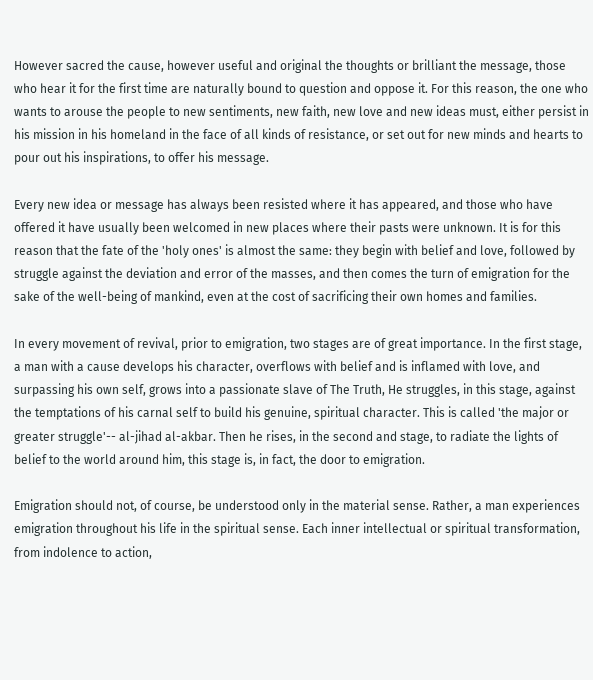However sacred the cause, however useful and original the thoughts or brilliant the message, those who hear it for the first time are naturally bound to question and oppose it. For this reason, the one who wants to arouse the people to new sentiments, new faith, new love and new ideas must, either persist in his mission in his homeland in the face of all kinds of resistance, or set out for new minds and hearts to pour out his inspirations, to offer his message.

Every new idea or message has always been resisted where it has appeared, and those who have offered it have usually been welcomed in new places where their pasts were unknown. It is for this reason that the fate of the 'holy ones' is almost the same: they begin with belief and love, followed by struggle against the deviation and error of the masses, and then comes the turn of emigration for the sake of the well-being of mankind, even at the cost of sacrificing their own homes and families.

In every movement of revival, prior to emigration, two stages are of great importance. In the first stage, a man with a cause develops his character, overflows with belief and is inflamed with love, and surpassing his own self, grows into a passionate slave of The Truth, He struggles, in this stage, against the temptations of his carnal self to build his genuine, spiritual character. This is called 'the major or greater struggle'-- al-jihad al-akbar. Then he rises, in the second and stage, to radiate the lights of belief to the world around him, this stage is, in fact, the door to emigration.

Emigration should not, of course, be understood only in the material sense. Rather, a man experiences emigration throughout his life in the spiritual sense. Each inner intellectual or spiritual transformation, from indolence to action,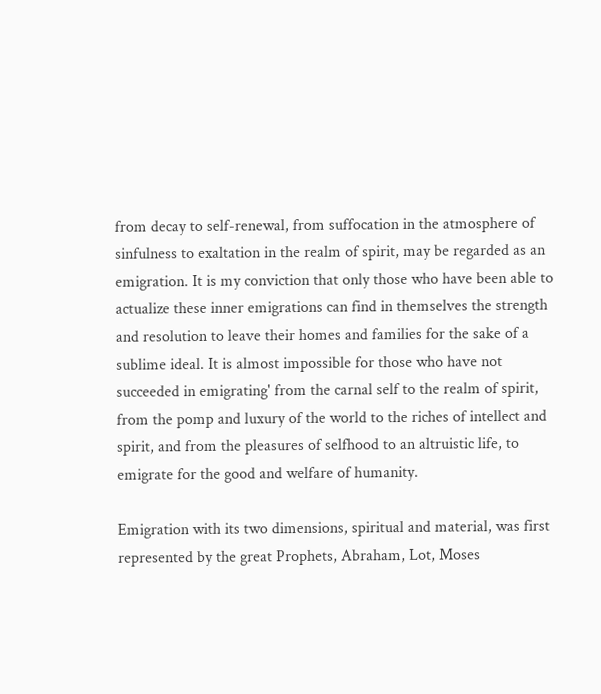from decay to self-renewal, from suffocation in the atmosphere of sinfulness to exaltation in the realm of spirit, may be regarded as an emigration. It is my conviction that only those who have been able to actualize these inner emigrations can find in themselves the strength and resolution to leave their homes and families for the sake of a sublime ideal. It is almost impossible for those who have not succeeded in emigrating' from the carnal self to the realm of spirit, from the pomp and luxury of the world to the riches of intellect and spirit, and from the pleasures of selfhood to an altruistic life, to emigrate for the good and welfare of humanity.

Emigration with its two dimensions, spiritual and material, was first represented by the great Prophets, Abraham, Lot, Moses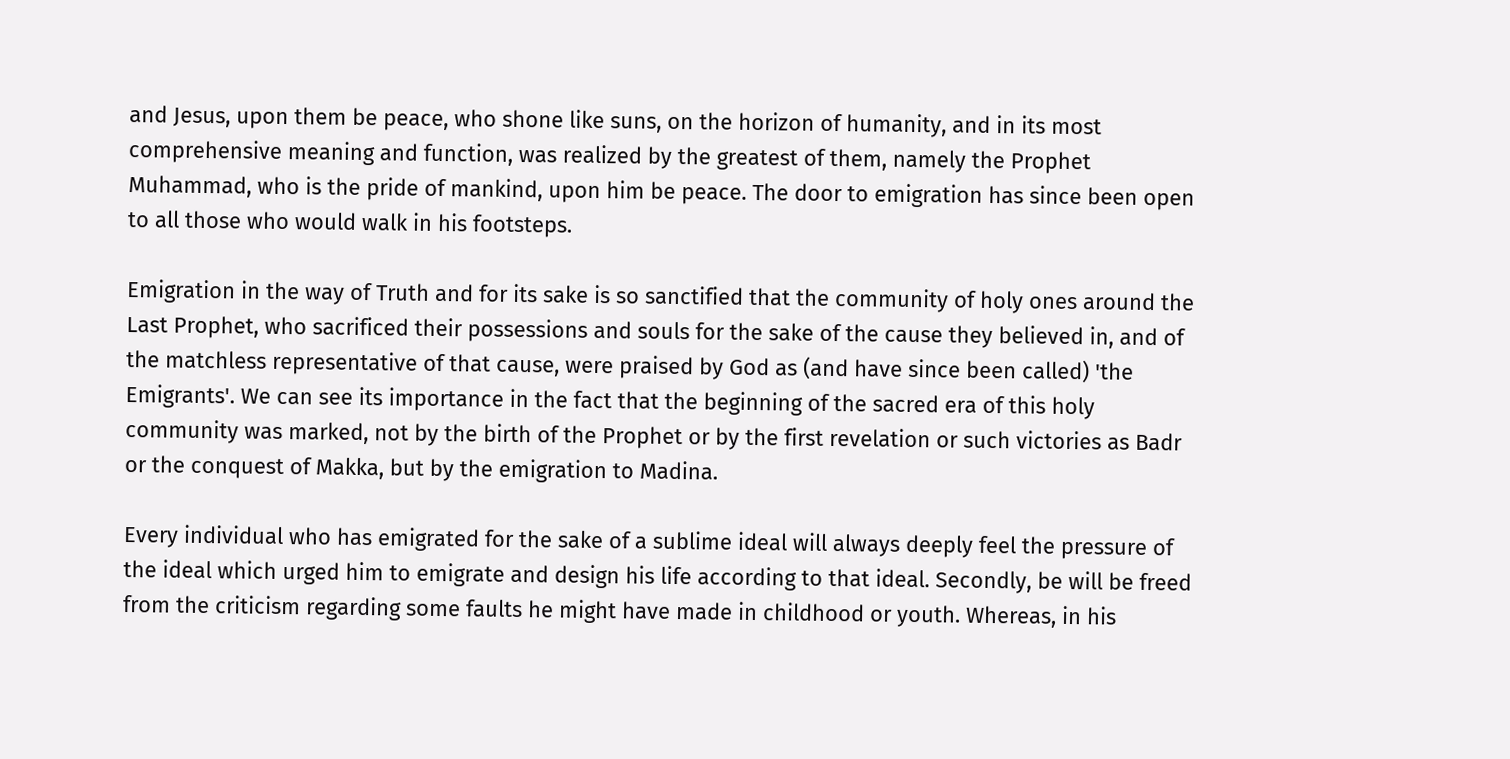and Jesus, upon them be peace, who shone like suns, on the horizon of humanity, and in its most comprehensive meaning and function, was realized by the greatest of them, namely the Prophet Muhammad, who is the pride of mankind, upon him be peace. The door to emigration has since been open to all those who would walk in his footsteps.

Emigration in the way of Truth and for its sake is so sanctified that the community of holy ones around the Last Prophet, who sacrificed their possessions and souls for the sake of the cause they believed in, and of the matchless representative of that cause, were praised by God as (and have since been called) 'the Emigrants'. We can see its importance in the fact that the beginning of the sacred era of this holy community was marked, not by the birth of the Prophet or by the first revelation or such victories as Badr or the conquest of Makka, but by the emigration to Madina.

Every individual who has emigrated for the sake of a sublime ideal will always deeply feel the pressure of the ideal which urged him to emigrate and design his life according to that ideal. Secondly, be will be freed from the criticism regarding some faults he might have made in childhood or youth. Whereas, in his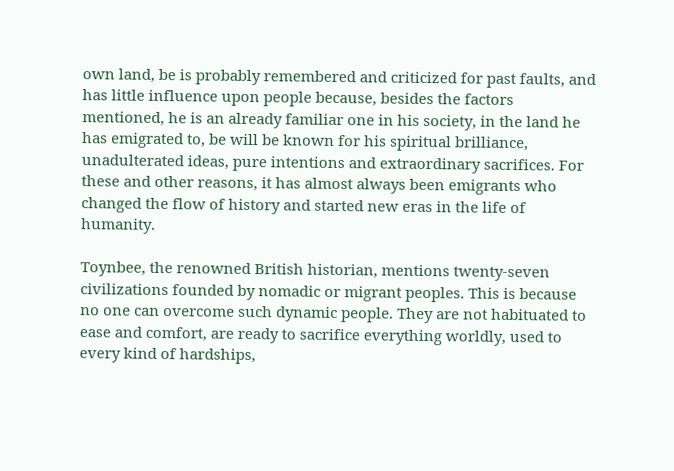own land, be is probably remembered and criticized for past faults, and has little influence upon people because, besides the factors mentioned, he is an already familiar one in his society, in the land he has emigrated to, be will be known for his spiritual brilliance, unadulterated ideas, pure intentions and extraordinary sacrifices. For these and other reasons, it has almost always been emigrants who changed the flow of history and started new eras in the life of humanity.

Toynbee, the renowned British historian, mentions twenty-seven civilizations founded by nomadic or migrant peoples. This is because no one can overcome such dynamic people. They are not habituated to ease and comfort, are ready to sacrifice everything worldly, used to every kind of hardships,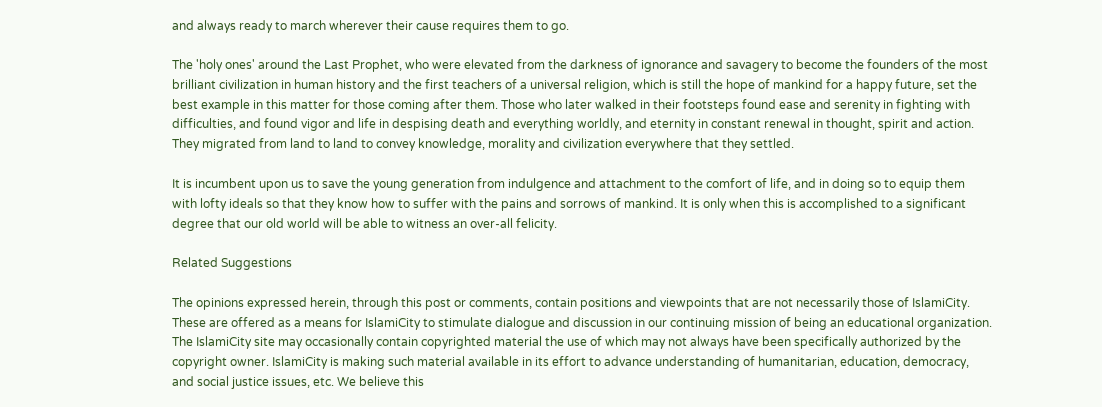and always ready to march wherever their cause requires them to go.

The 'holy ones' around the Last Prophet, who were elevated from the darkness of ignorance and savagery to become the founders of the most brilliant civilization in human history and the first teachers of a universal religion, which is still the hope of mankind for a happy future, set the best example in this matter for those coming after them. Those who later walked in their footsteps found ease and serenity in fighting with difficulties, and found vigor and life in despising death and everything worldly, and eternity in constant renewal in thought, spirit and action. They migrated from land to land to convey knowledge, morality and civilization everywhere that they settled.

It is incumbent upon us to save the young generation from indulgence and attachment to the comfort of life, and in doing so to equip them with lofty ideals so that they know how to suffer with the pains and sorrows of mankind. It is only when this is accomplished to a significant degree that our old world will be able to witness an over-all felicity.

Related Suggestions

The opinions expressed herein, through this post or comments, contain positions and viewpoints that are not necessarily those of IslamiCity. These are offered as a means for IslamiCity to stimulate dialogue and discussion in our continuing mission of being an educational organization. The IslamiCity site may occasionally contain copyrighted material the use of which may not always have been specifically authorized by the copyright owner. IslamiCity is making such material available in its effort to advance understanding of humanitarian, education, democracy, and social justice issues, etc. We believe this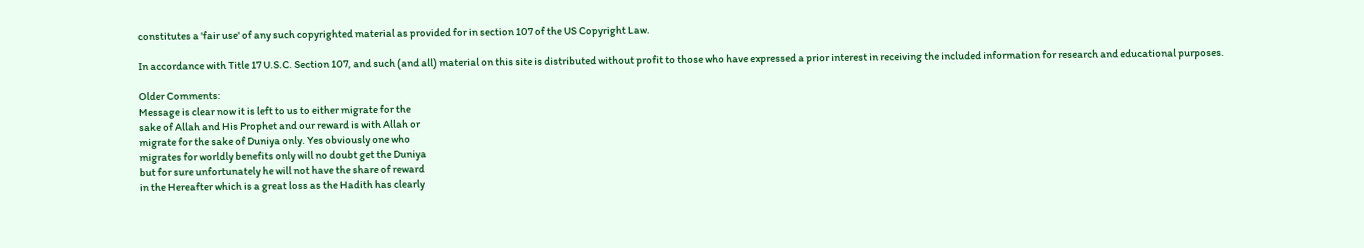constitutes a 'fair use' of any such copyrighted material as provided for in section 107 of the US Copyright Law.

In accordance with Title 17 U.S.C. Section 107, and such (and all) material on this site is distributed without profit to those who have expressed a prior interest in receiving the included information for research and educational purposes.

Older Comments:
Message is clear now it is left to us to either migrate for the
sake of Allah and His Prophet and our reward is with Allah or
migrate for the sake of Duniya only. Yes obviously one who
migrates for worldly benefits only will no doubt get the Duniya
but for sure unfortunately he will not have the share of reward
in the Hereafter which is a great loss as the Hadith has clearly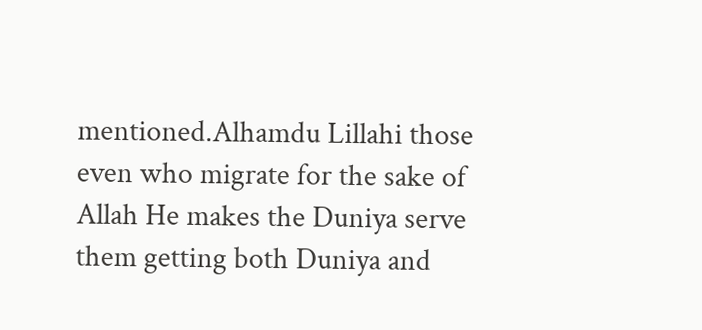mentioned.Alhamdu Lillahi those even who migrate for the sake of
Allah He makes the Duniya serve them getting both Duniya and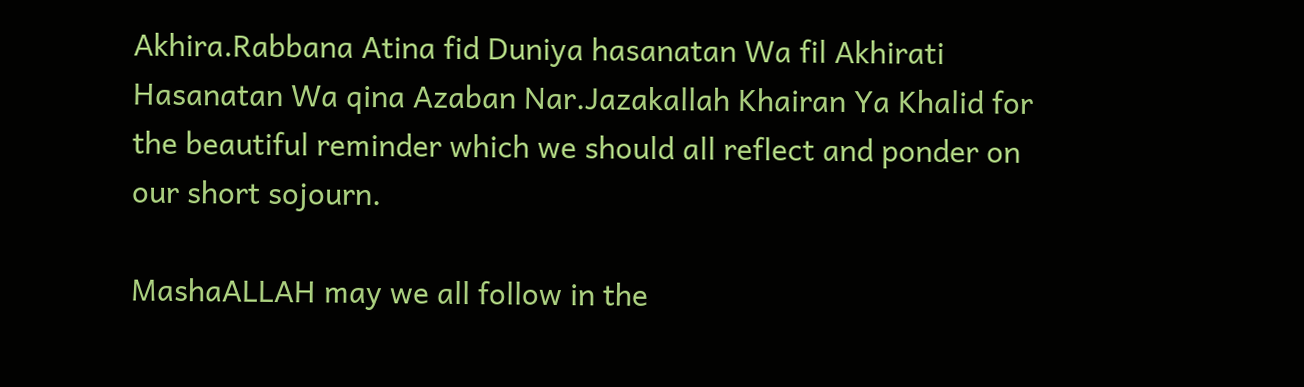Akhira.Rabbana Atina fid Duniya hasanatan Wa fil Akhirati
Hasanatan Wa qina Azaban Nar.Jazakallah Khairan Ya Khalid for
the beautiful reminder which we should all reflect and ponder on
our short sojourn.

MashaALLAH may we all follow in the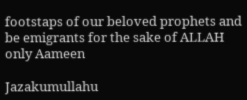footstaps of our beloved prophets and be emigrants for the sake of ALLAH only Aameen

Jazakumullahu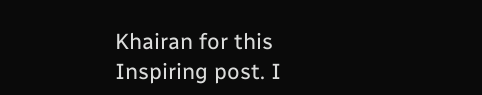Khairan for this Inspiring post. I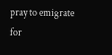pray to emigrate for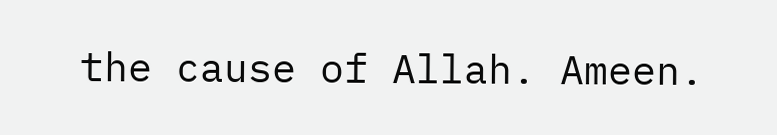the cause of Allah. Ameen.